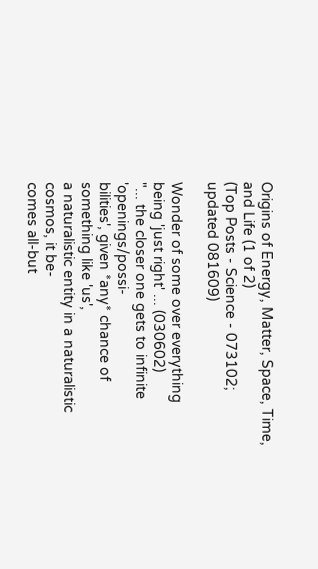Origins of Energy, Matter, Space, Time, and Life (1 of 2)
(Top Posts - Science - 073102; updated 081609)

Wonder of some over everything
being 'just right' ... (030602)
"... the closer one gets to infinite 'openings/possi-
bilities', given *any* chance of something like 'us',
a naturalistic entity in a naturalistic cosmos, it be-
comes all-but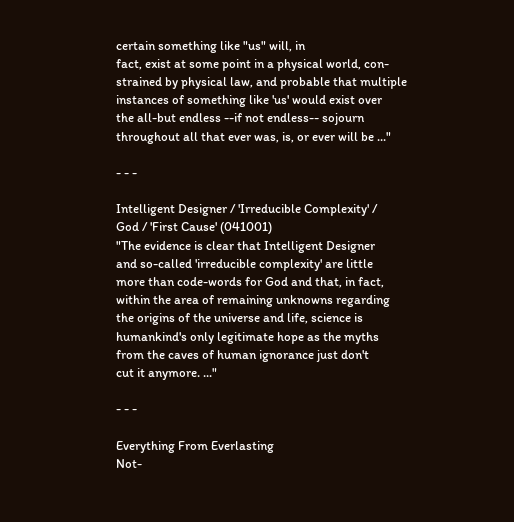certain something like "us" will, in
fact, exist at some point in a physical world, con-
strained by physical law, and probable that multiple
instances of something like 'us' would exist over
the all-but endless --if not endless-- sojourn
throughout all that ever was, is, or ever will be ..."

- - -

Intelligent Designer / 'Irreducible Complexity' /
God / 'First Cause' (041001)
"The evidence is clear that Intelligent Designer
and so-called 'irreducible complexity' are little
more than code-words for God and that, in fact,
within the area of remaining unknowns regarding
the origins of the universe and life, science is
humankind's only legitimate hope as the myths
from the caves of human ignorance just don't
cut it anymore. ..."

- - -

Everything From Everlasting
Not-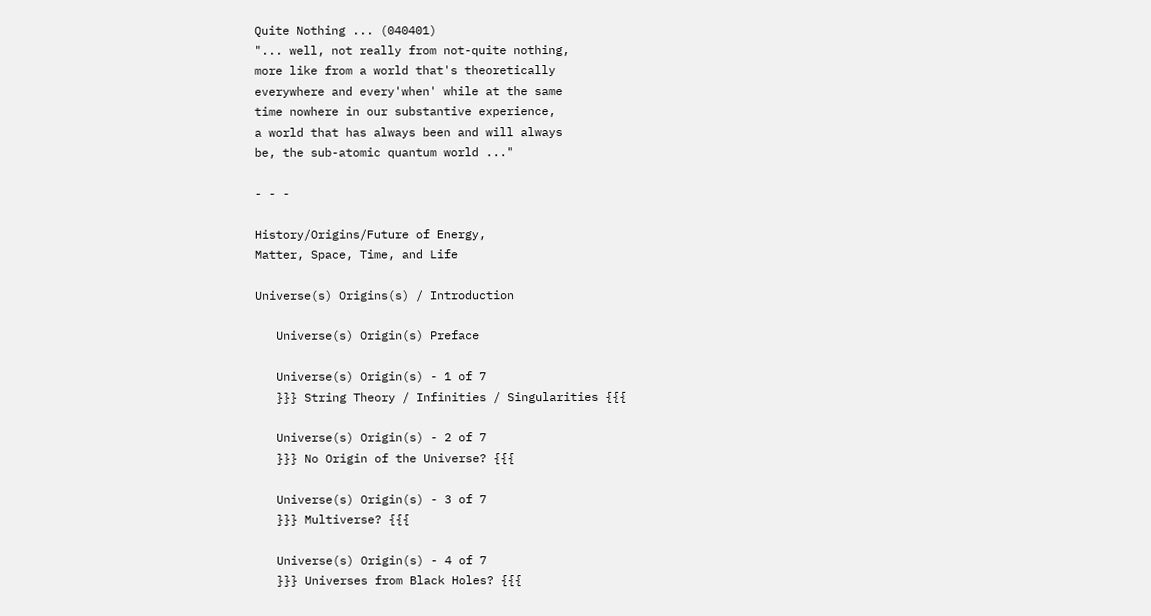Quite Nothing ... (040401)
"... well, not really from not-quite nothing,
more like from a world that's theoretically
everywhere and every'when' while at the same
time nowhere in our substantive experience,
a world that has always been and will always
be, the sub-atomic quantum world ..."

- - -

History/Origins/Future of Energy,
Matter, Space, Time, and Life

Universe(s) Origins(s) / Introduction

   Universe(s) Origin(s) Preface

   Universe(s) Origin(s) - 1 of 7
   }}} String Theory / Infinities / Singularities {{{

   Universe(s) Origin(s) - 2 of 7
   }}} No Origin of the Universe? {{{

   Universe(s) Origin(s) - 3 of 7
   }}} Multiverse? {{{

   Universe(s) Origin(s) - 4 of 7
   }}} Universes from Black Holes? {{{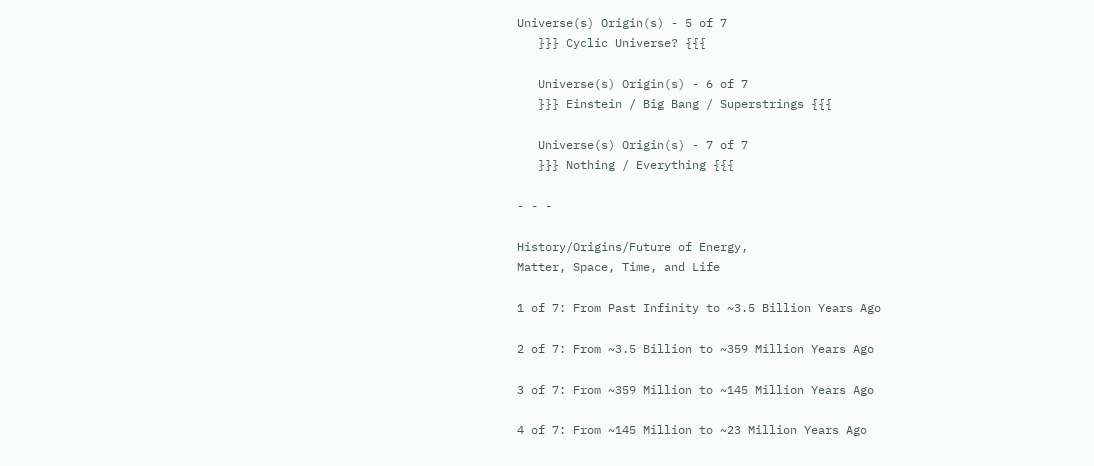Universe(s) Origin(s) - 5 of 7
   }}} Cyclic Universe? {{{

   Universe(s) Origin(s) - 6 of 7
   }}} Einstein / Big Bang / Superstrings {{{

   Universe(s) Origin(s) - 7 of 7
   }}} Nothing / Everything {{{

- - -

History/Origins/Future of Energy,
Matter, Space, Time, and Life

1 of 7: From Past Infinity to ~3.5 Billion Years Ago

2 of 7: From ~3.5 Billion to ~359 Million Years Ago

3 of 7: From ~359 Million to ~145 Million Years Ago

4 of 7: From ~145 Million to ~23 Million Years Ago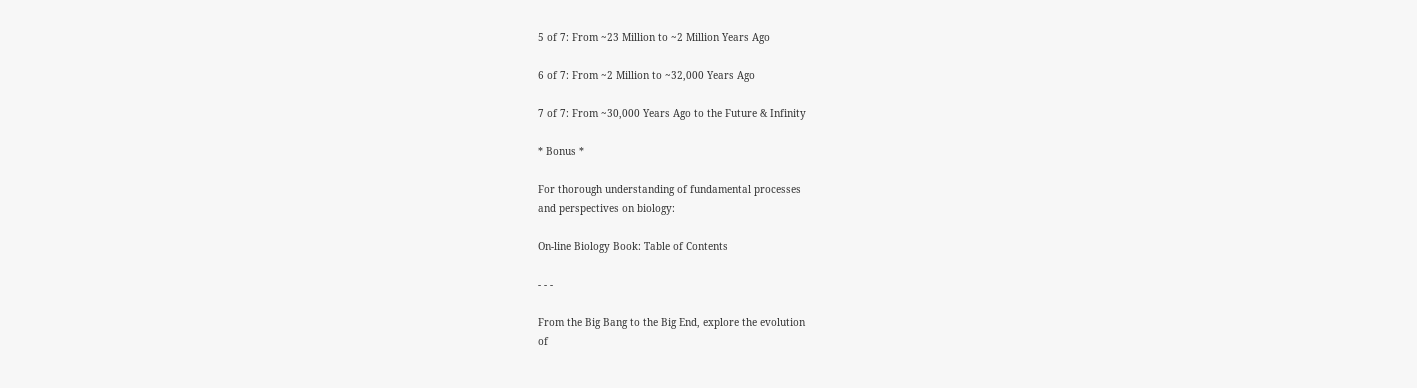5 of 7: From ~23 Million to ~2 Million Years Ago

6 of 7: From ~2 Million to ~32,000 Years Ago

7 of 7: From ~30,000 Years Ago to the Future & Infinity

* Bonus *

For thorough understanding of fundamental processes
and perspectives on biology:

On-line Biology Book: Table of Contents

- - -

From the Big Bang to the Big End, explore the evolution
of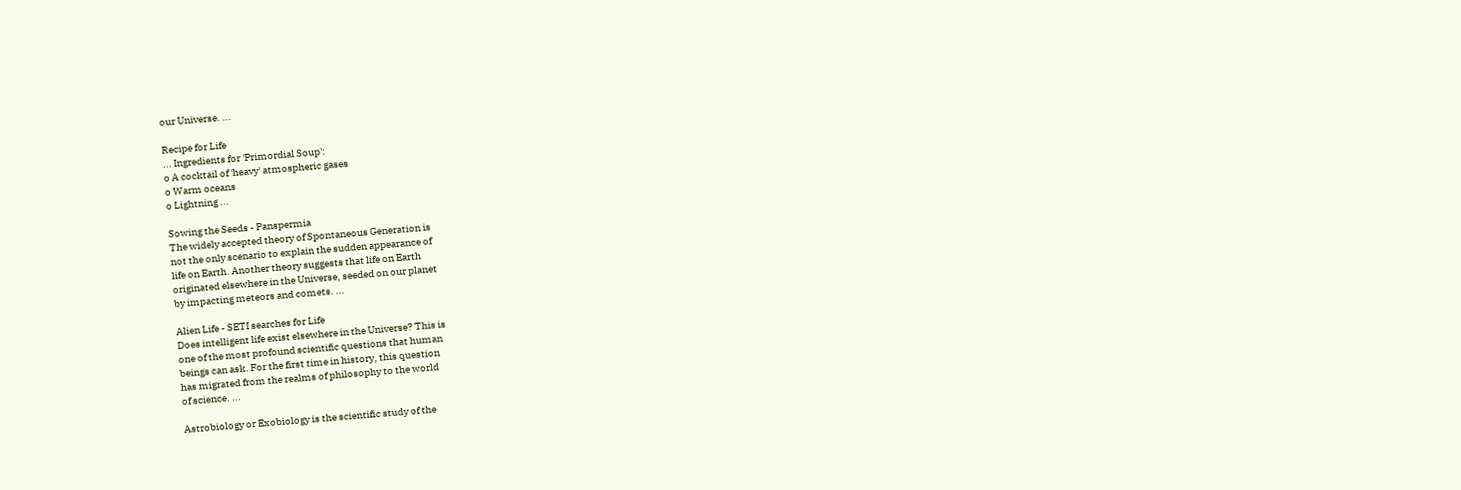our Universe. ...

Recipe for Life
... Ingredients for 'Primordial Soup':
o A cocktail of 'heavy' atmospheric gases
o Warm oceans
o Lightning ...

Sowing the Seeds - Panspermia
The widely accepted theory of Spontaneous Generation is
not the only scenario to explain the sudden appearance of
life on Earth. Another theory suggests that life on Earth
originated elsewhere in the Universe, seeded on our planet
by impacting meteors and comets. ...

Alien Life - SETI searches for Life
Does intelligent life exist elsewhere in the Universe? This is
one of the most profound scientific questions that human
beings can ask. For the first time in history, this question
has migrated from the realms of philosophy to the world
of science. ...

Astrobiology or Exobiology is the scientific study of the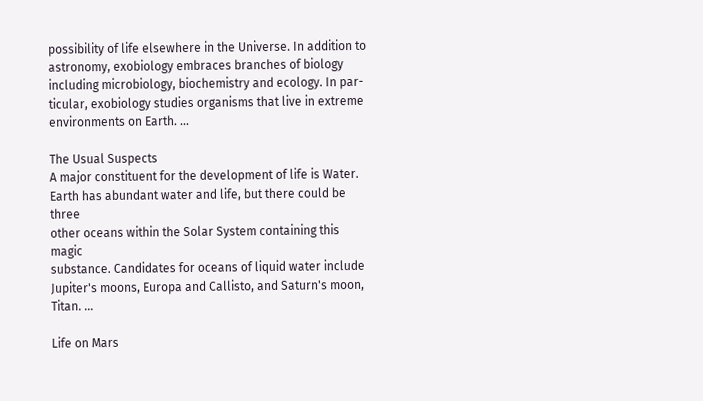possibility of life elsewhere in the Universe. In addition to
astronomy, exobiology embraces branches of biology
including microbiology, biochemistry and ecology. In par-
ticular, exobiology studies organisms that live in extreme
environments on Earth. ...

The Usual Suspects
A major constituent for the development of life is Water.
Earth has abundant water and life, but there could be three
other oceans within the Solar System containing this magic
substance. Candidates for oceans of liquid water include
Jupiter's moons, Europa and Callisto, and Saturn's moon,
Titan. ...

Life on Mars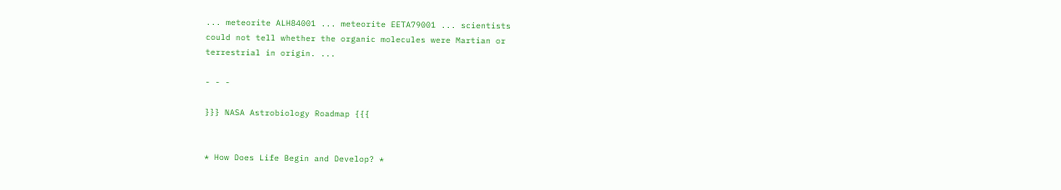... meteorite ALH84001 ... meteorite EETA79001 ... scientists
could not tell whether the organic molecules were Martian or
terrestrial in origin. ...

- - -

}}} NASA Astrobiology Roadmap {{{


* How Does Life Begin and Develop? *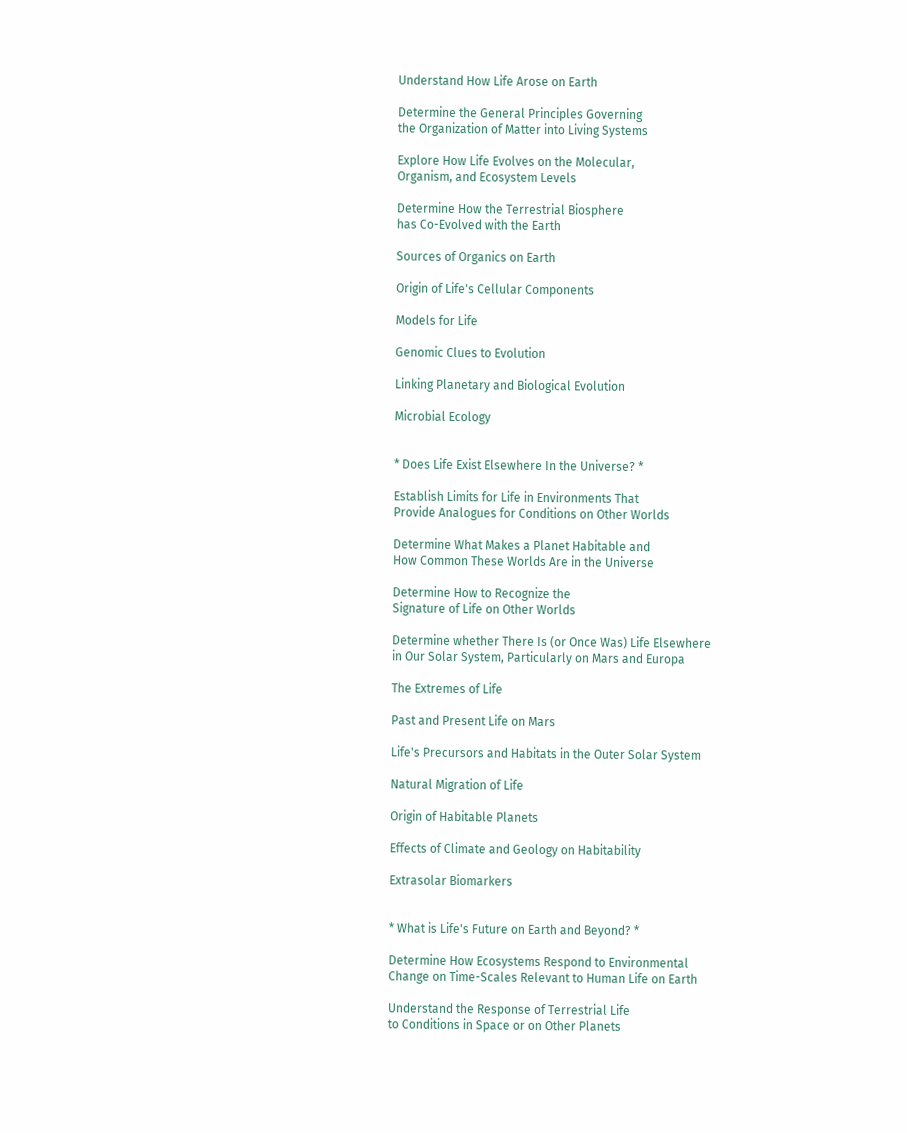Understand How Life Arose on Earth

Determine the General Principles Governing
the Organization of Matter into Living Systems

Explore How Life Evolves on the Molecular,
Organism, and Ecosystem Levels

Determine How the Terrestrial Biosphere
has Co-Evolved with the Earth

Sources of Organics on Earth

Origin of Life's Cellular Components

Models for Life

Genomic Clues to Evolution

Linking Planetary and Biological Evolution

Microbial Ecology


* Does Life Exist Elsewhere In the Universe? *

Establish Limits for Life in Environments That
Provide Analogues for Conditions on Other Worlds

Determine What Makes a Planet Habitable and
How Common These Worlds Are in the Universe

Determine How to Recognize the
Signature of Life on Other Worlds

Determine whether There Is (or Once Was) Life Elsewhere
in Our Solar System, Particularly on Mars and Europa

The Extremes of Life

Past and Present Life on Mars

Life's Precursors and Habitats in the Outer Solar System

Natural Migration of Life

Origin of Habitable Planets

Effects of Climate and Geology on Habitability

Extrasolar Biomarkers


* What is Life's Future on Earth and Beyond? *

Determine How Ecosystems Respond to Environmental
Change on Time-Scales Relevant to Human Life on Earth

Understand the Response of Terrestrial Life
to Conditions in Space or on Other Planets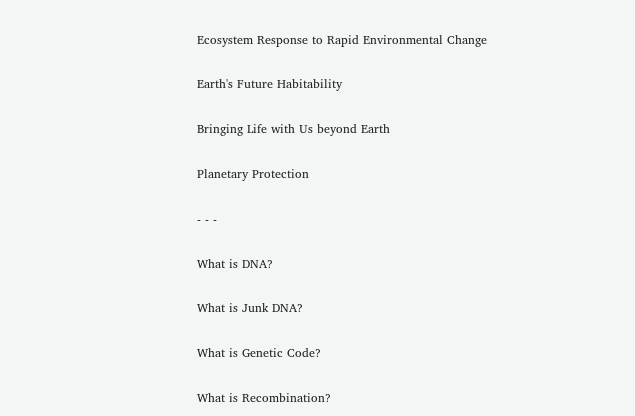Ecosystem Response to Rapid Environmental Change

Earth's Future Habitability

Bringing Life with Us beyond Earth

Planetary Protection

- - -

What is DNA?

What is Junk DNA?

What is Genetic Code?

What is Recombination?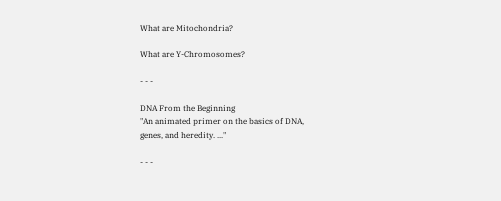What are Mitochondria?

What are Y-Chromosomes?

- - -

DNA From the Beginning
"An animated primer on the basics of DNA,
genes, and heredity. ..."

- - -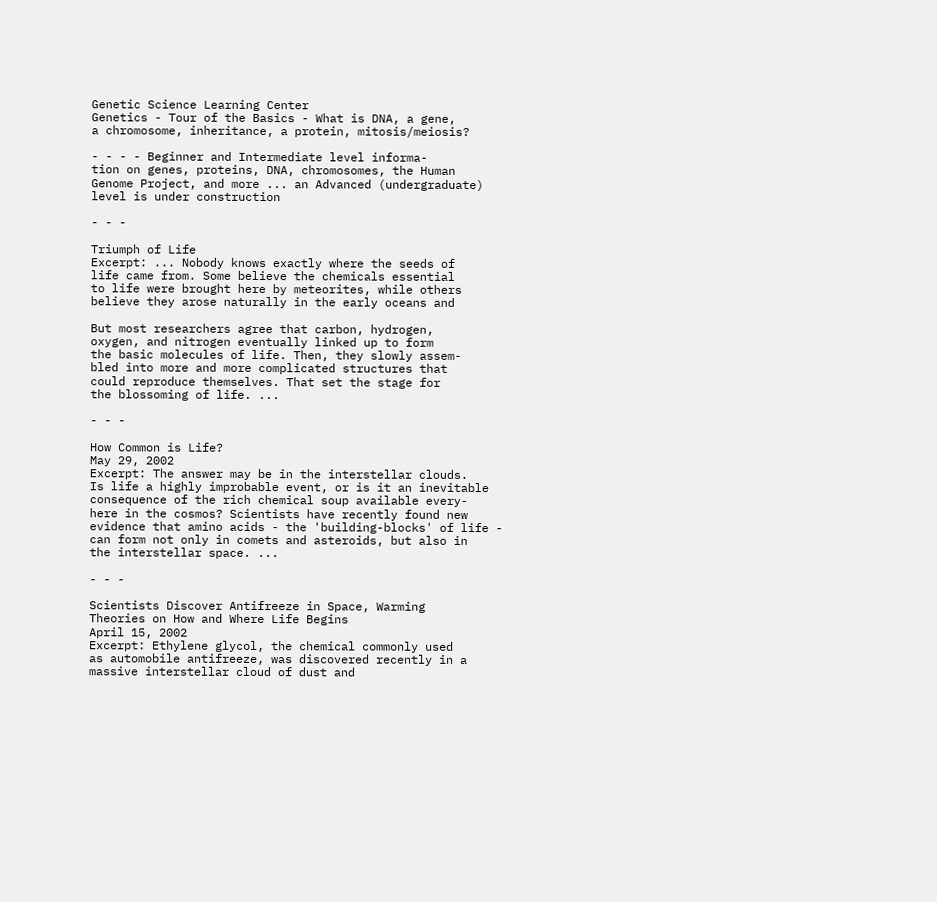Genetic Science Learning Center
Genetics - Tour of the Basics - What is DNA, a gene,
a chromosome, inheritance, a protein, mitosis/meiosis?

- - - - Beginner and Intermediate level informa-
tion on genes, proteins, DNA, chromosomes, the Human
Genome Project, and more ... an Advanced (undergraduate)
level is under construction

- - -

Triumph of Life
Excerpt: ... Nobody knows exactly where the seeds of
life came from. Some believe the chemicals essential
to life were brought here by meteorites, while others
believe they arose naturally in the early oceans and

But most researchers agree that carbon, hydrogen,
oxygen, and nitrogen eventually linked up to form
the basic molecules of life. Then, they slowly assem-
bled into more and more complicated structures that
could reproduce themselves. That set the stage for
the blossoming of life. ...

- - -

How Common is Life?
May 29, 2002
Excerpt: The answer may be in the interstellar clouds.
Is life a highly improbable event, or is it an inevitable
consequence of the rich chemical soup available every-
here in the cosmos? Scientists have recently found new
evidence that amino acids - the 'building-blocks' of life -
can form not only in comets and asteroids, but also in
the interstellar space. ...

- - -

Scientists Discover Antifreeze in Space, Warming
Theories on How and Where Life Begins
April 15, 2002
Excerpt: Ethylene glycol, the chemical commonly used
as automobile antifreeze, was discovered recently in a
massive interstellar cloud of dust and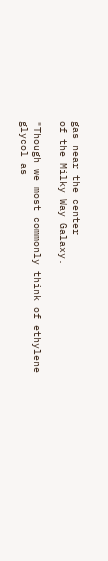gas near the center
of the Milky Way Galaxy.

"Though we most commonly think of ethylene glycol as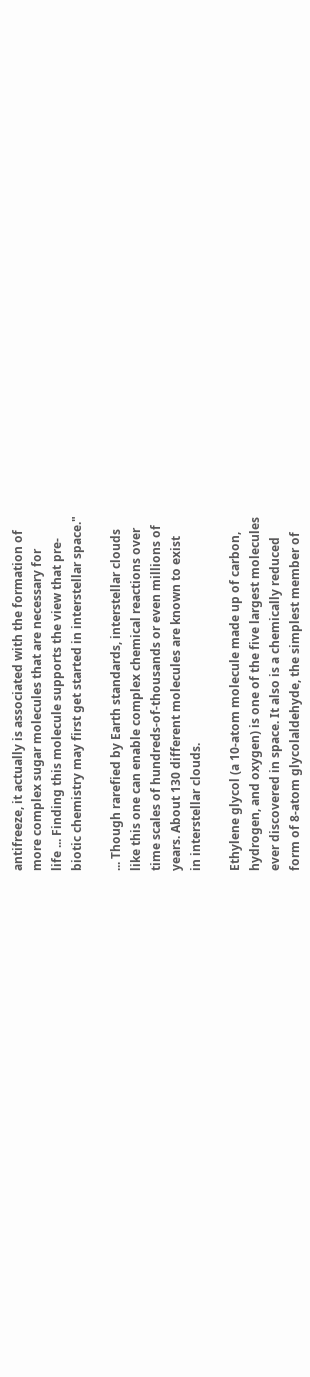antifreeze, it actually is associated with the formation of
more complex sugar molecules that are necessary for
life ... Finding this molecule supports the view that pre-
biotic chemistry may first get started in interstellar space."

... Though rarefied by Earth standards, interstellar clouds
like this one can enable complex chemical reactions over
time scales of hundreds-of-thousands or even millions of
years. About 130 different molecules are known to exist
in interstellar clouds.

Ethylene glycol (a 10-atom molecule made up of carbon,
hydrogen, and oxygen) is one of the five largest molecules
ever discovered in space. It also is a chemically reduced
form of 8-atom glycolaldehyde, the simplest member of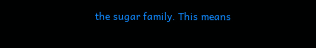the sugar family. This means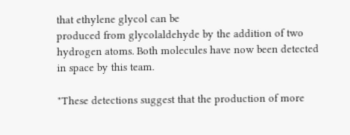that ethylene glycol can be
produced from glycolaldehyde by the addition of two
hydrogen atoms. Both molecules have now been detected
in space by this team.

"These detections suggest that the production of more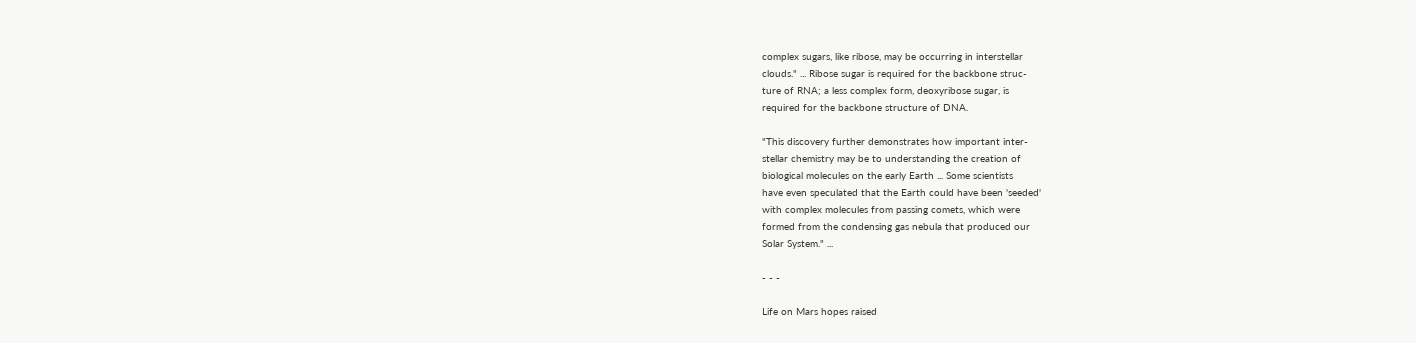complex sugars, like ribose, may be occurring in interstellar
clouds." ... Ribose sugar is required for the backbone struc-
ture of RNA; a less complex form, deoxyribose sugar, is
required for the backbone structure of DNA.

"This discovery further demonstrates how important inter-
stellar chemistry may be to understanding the creation of
biological molecules on the early Earth ... Some scientists
have even speculated that the Earth could have been 'seeded'
with complex molecules from passing comets, which were
formed from the condensing gas nebula that produced our
Solar System." ...

- - -

Life on Mars hopes raised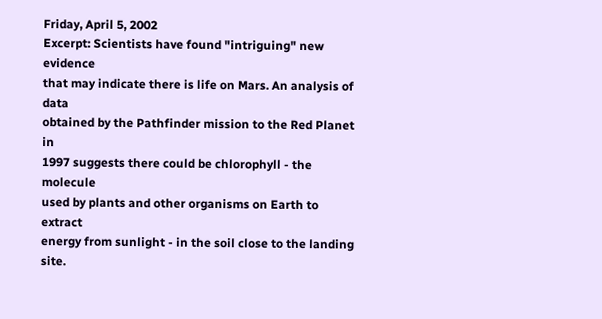Friday, April 5, 2002
Excerpt: Scientists have found "intriguing" new evidence
that may indicate there is life on Mars. An analysis of data
obtained by the Pathfinder mission to the Red Planet in
1997 suggests there could be chlorophyll - the molecule
used by plants and other organisms on Earth to extract
energy from sunlight - in the soil close to the landing site.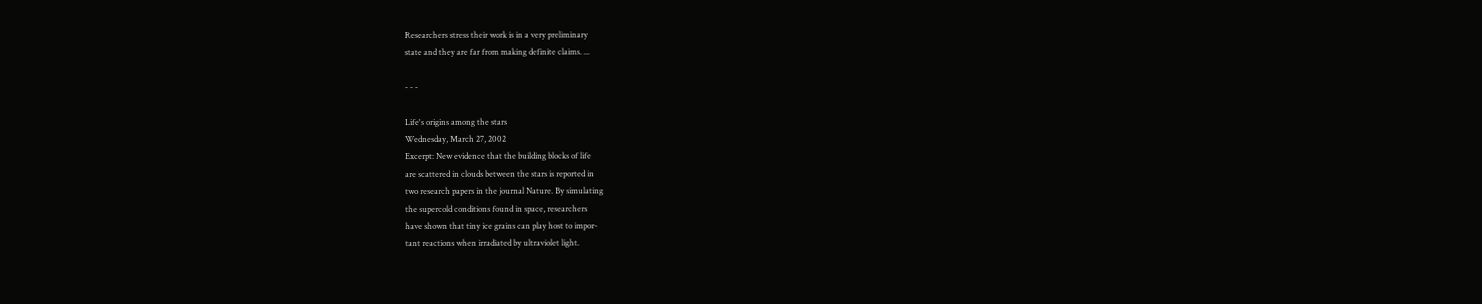Researchers stress their work is in a very preliminary
state and they are far from making definite claims. ...

- - -

Life's origins among the stars
Wednesday, March 27, 2002
Excerpt: New evidence that the building blocks of life
are scattered in clouds between the stars is reported in
two research papers in the journal Nature. By simulating
the supercold conditions found in space, researchers
have shown that tiny ice grains can play host to impor-
tant reactions when irradiated by ultraviolet light.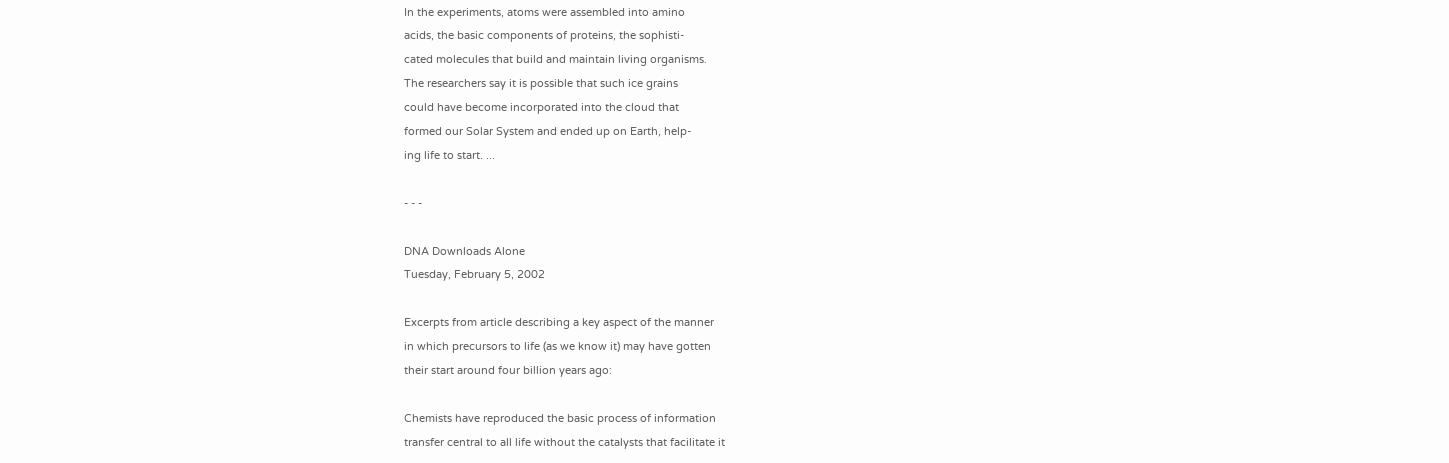In the experiments, atoms were assembled into amino
acids, the basic components of proteins, the sophisti-
cated molecules that build and maintain living organisms.
The researchers say it is possible that such ice grains
could have become incorporated into the cloud that
formed our Solar System and ended up on Earth, help-
ing life to start. ...

- - -

DNA Downloads Alone
Tuesday, February 5, 2002

Excerpts from article describing a key aspect of the manner
in which precursors to life (as we know it) may have gotten
their start around four billion years ago:

Chemists have reproduced the basic process of information
transfer central to all life without the catalysts that facilitate it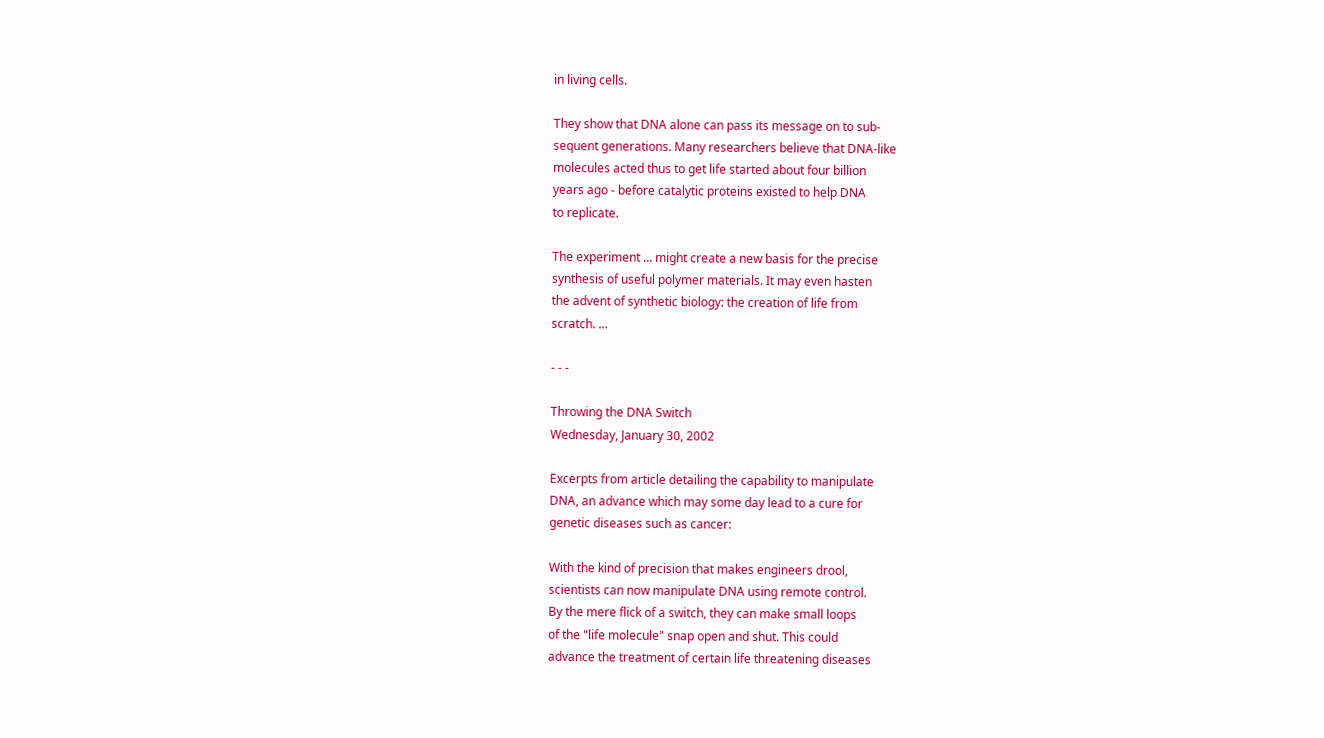in living cells.

They show that DNA alone can pass its message on to sub-
sequent generations. Many researchers believe that DNA-like
molecules acted thus to get life started about four billion
years ago - before catalytic proteins existed to help DNA
to replicate.

The experiment ... might create a new basis for the precise
synthesis of useful polymer materials. It may even hasten
the advent of synthetic biology: the creation of life from
scratch. ...

- - -

Throwing the DNA Switch
Wednesday, January 30, 2002

Excerpts from article detailing the capability to manipulate
DNA, an advance which may some day lead to a cure for
genetic diseases such as cancer:

With the kind of precision that makes engineers drool,
scientists can now manipulate DNA using remote control.
By the mere flick of a switch, they can make small loops
of the "life molecule" snap open and shut. This could
advance the treatment of certain life threatening diseases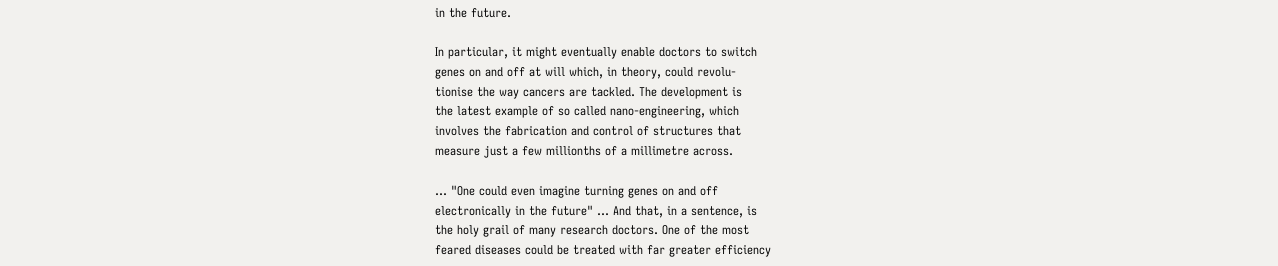in the future.

In particular, it might eventually enable doctors to switch
genes on and off at will which, in theory, could revolu-
tionise the way cancers are tackled. The development is
the latest example of so called nano-engineering, which
involves the fabrication and control of structures that
measure just a few millionths of a millimetre across.

... "One could even imagine turning genes on and off
electronically in the future" ... And that, in a sentence, is
the holy grail of many research doctors. One of the most
feared diseases could be treated with far greater efficiency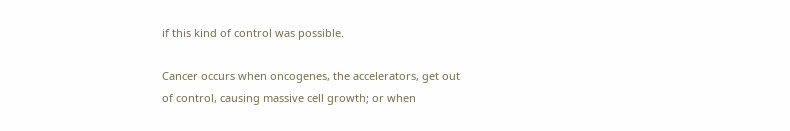if this kind of control was possible.

Cancer occurs when oncogenes, the accelerators, get out
of control, causing massive cell growth; or when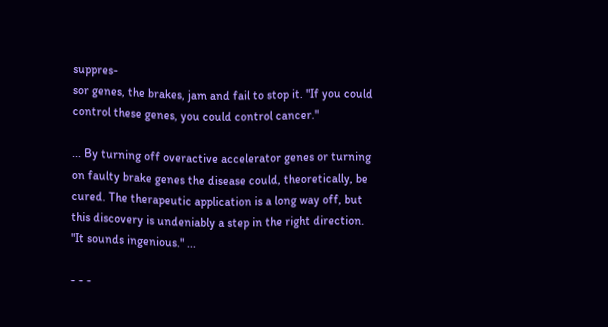suppres-
sor genes, the brakes, jam and fail to stop it. "If you could
control these genes, you could control cancer."

... By turning off overactive accelerator genes or turning
on faulty brake genes the disease could, theoretically, be
cured. The therapeutic application is a long way off, but
this discovery is undeniably a step in the right direction.
"It sounds ingenious." ...

- - -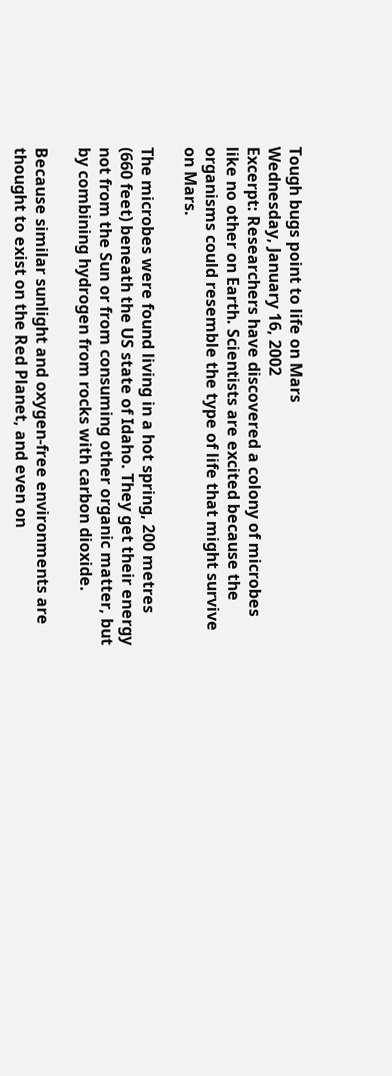Tough bugs point to life on Mars
Wednesday, January 16, 2002
Excerpt: Researchers have discovered a colony of microbes
like no other on Earth. Scientists are excited because the
organisms could resemble the type of life that might survive
on Mars.

The microbes were found living in a hot spring, 200 metres
(660 feet) beneath the US state of Idaho. They get their energy
not from the Sun or from consuming other organic matter, but
by combining hydrogen from rocks with carbon dioxide.

Because similar sunlight and oxygen-free environments are
thought to exist on the Red Planet, and even on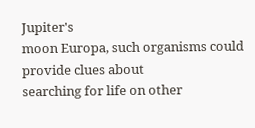Jupiter's
moon Europa, such organisms could provide clues about
searching for life on other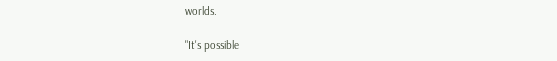worlds.

"It's possible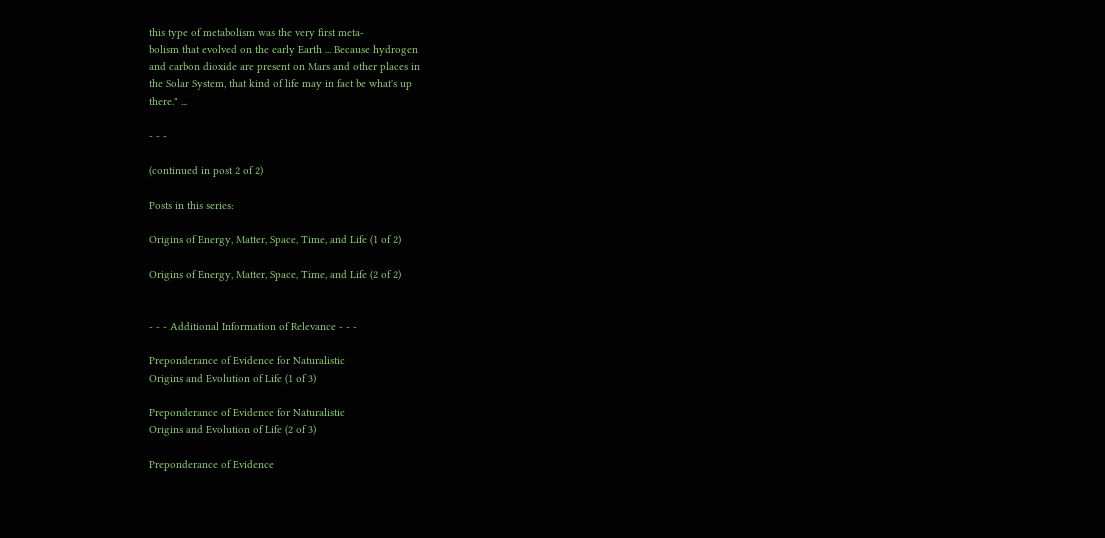this type of metabolism was the very first meta-
bolism that evolved on the early Earth ... Because hydrogen
and carbon dioxide are present on Mars and other places in
the Solar System, that kind of life may in fact be what's up
there." ...

- - -

(continued in post 2 of 2)

Posts in this series:

Origins of Energy, Matter, Space, Time, and Life (1 of 2)

Origins of Energy, Matter, Space, Time, and Life (2 of 2)


- - - Additional Information of Relevance - - -

Preponderance of Evidence for Naturalistic
Origins and Evolution of Life (1 of 3)

Preponderance of Evidence for Naturalistic
Origins and Evolution of Life (2 of 3)

Preponderance of Evidence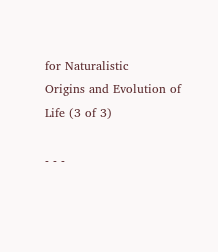for Naturalistic
Origins and Evolution of Life (3 of 3)

- - -